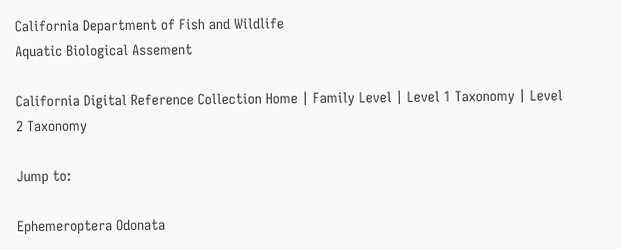California Department of Fish and Wildlife
Aquatic Biological Assement

California Digital Reference Collection Home | Family Level | Level 1 Taxonomy | Level 2 Taxonomy

Jump to:

Ephemeroptera Odonata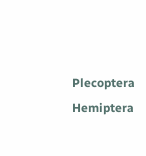Plecoptera Hemiptera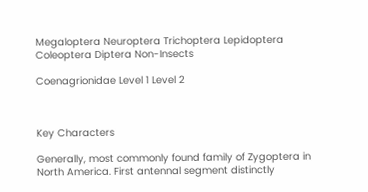Megaloptera Neuroptera Trichoptera Lepidoptera Coleoptera Diptera Non-Insects

Coenagrionidae Level 1 Level 2



Key Characters

Generally, most commonly found family of Zygoptera in North America. First antennal segment distinctly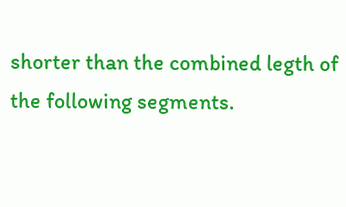shorter than the combined legth of the following segments.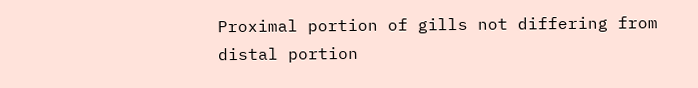Proximal portion of gills not differing from distal portion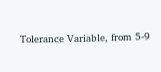Tolerance Variable, from 5-9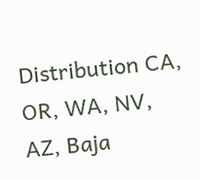Distribution CA, OR, WA, NV, AZ, Baja